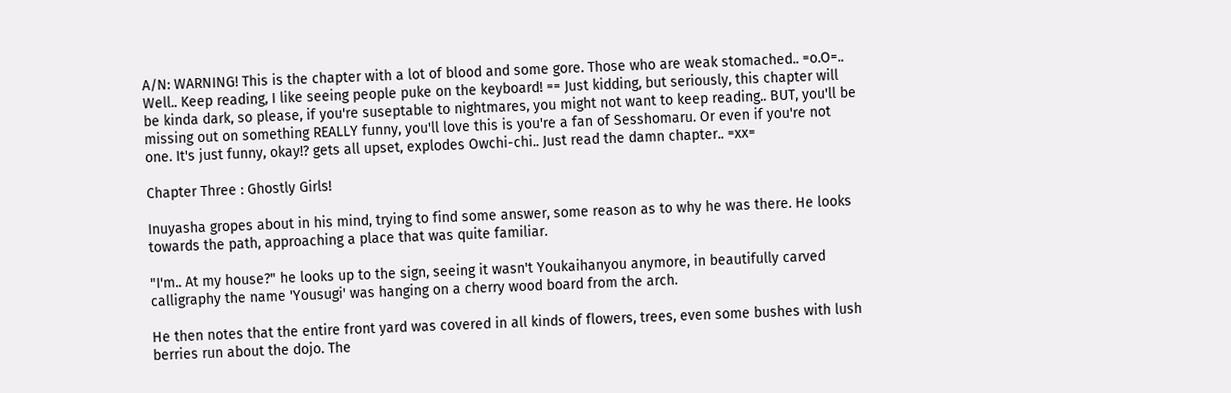A/N: WARNING! This is the chapter with a lot of blood and some gore. Those who are weak stomached.. =o.O=.. Well.. Keep reading, I like seeing people puke on the keyboard! == Just kidding, but seriously, this chapter will be kinda dark, so please, if you're suseptable to nightmares, you might not want to keep reading.. BUT, you'll be missing out on something REALLY funny, you'll love this is you're a fan of Sesshomaru. Or even if you're not one. It's just funny, okay!? gets all upset, explodes Owchi-chi.. Just read the damn chapter.. =xx=

Chapter Three : Ghostly Girls!

Inuyasha gropes about in his mind, trying to find some answer, some reason as to why he was there. He looks towards the path, approaching a place that was quite familiar.

"I'm.. At my house?" he looks up to the sign, seeing it wasn't Youkaihanyou anymore, in beautifully carved calligraphy the name 'Yousugi' was hanging on a cherry wood board from the arch.

He then notes that the entire front yard was covered in all kinds of flowers, trees, even some bushes with lush berries run about the dojo. The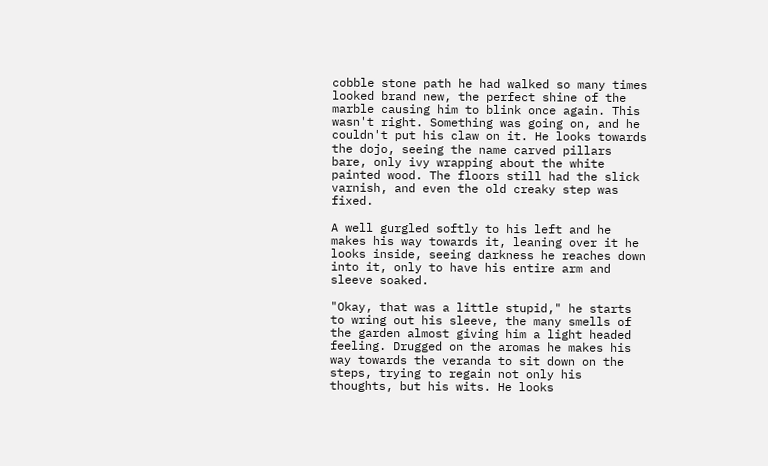cobble stone path he had walked so many times looked brand new, the perfect shine of the marble causing him to blink once again. This wasn't right. Something was going on, and he couldn't put his claw on it. He looks towards the dojo, seeing the name carved pillars bare, only ivy wrapping about the white painted wood. The floors still had the slick varnish, and even the old creaky step was fixed.

A well gurgled softly to his left and he makes his way towards it, leaning over it he looks inside, seeing darkness he reaches down into it, only to have his entire arm and sleeve soaked.

"Okay, that was a little stupid," he starts to wring out his sleeve, the many smells of the garden almost giving him a light headed feeling. Drugged on the aromas he makes his way towards the veranda to sit down on the steps, trying to regain not only his thoughts, but his wits. He looks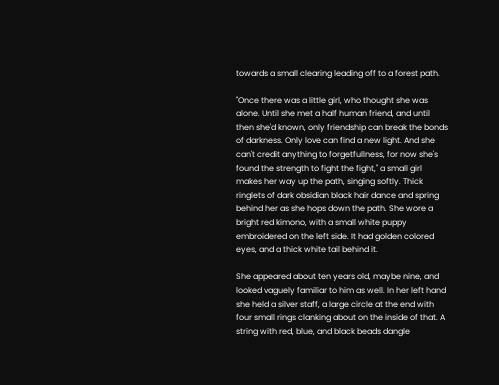towards a small clearing leading off to a forest path.

"Once there was a little girl, who thought she was alone. Until she met a half human friend, and until then she'd known, only friendship can break the bonds of darkness. Only love can find a new light. And she can't credit anything to forgetfullness, for now she's found the strength to fight the fight," a small girl makes her way up the path, singing softly. Thick ringlets of dark obsidian black hair dance and spring behind her as she hops down the path. She wore a bright red kimono, with a small white puppy embroidered on the left side. It had golden colored eyes, and a thick white tail behind it.

She appeared about ten years old, maybe nine, and looked vaguely familiar to him as well. In her left hand she held a silver staff, a large circle at the end with four small rings clanking about on the inside of that. A string with red, blue, and black beads dangle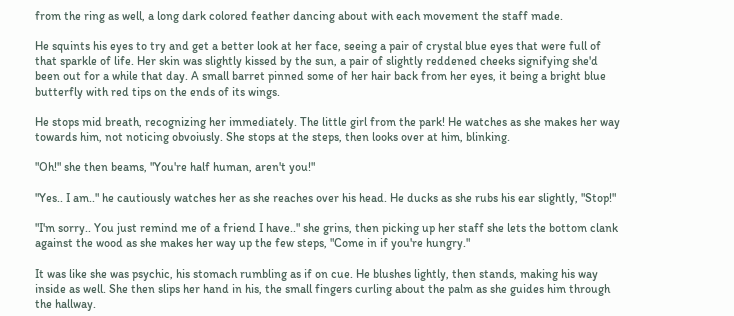from the ring as well, a long dark colored feather dancing about with each movement the staff made.

He squints his eyes to try and get a better look at her face, seeing a pair of crystal blue eyes that were full of that sparkle of life. Her skin was slightly kissed by the sun, a pair of slightly reddened cheeks signifying she'd been out for a while that day. A small barret pinned some of her hair back from her eyes, it being a bright blue butterfly with red tips on the ends of its wings.

He stops mid breath, recognizing her immediately. The little girl from the park! He watches as she makes her way towards him, not noticing obvoiusly. She stops at the steps, then looks over at him, blinking.

"Oh!" she then beams, "You're half human, aren't you!"

"Yes.. I am.." he cautiously watches her as she reaches over his head. He ducks as she rubs his ear slightly, "Stop!"

"I'm sorry.. You just remind me of a friend I have.." she grins, then picking up her staff she lets the bottom clank against the wood as she makes her way up the few steps, "Come in if you're hungry."

It was like she was psychic, his stomach rumbling as if on cue. He blushes lightly, then stands, making his way inside as well. She then slips her hand in his, the small fingers curling about the palm as she guides him through the hallway.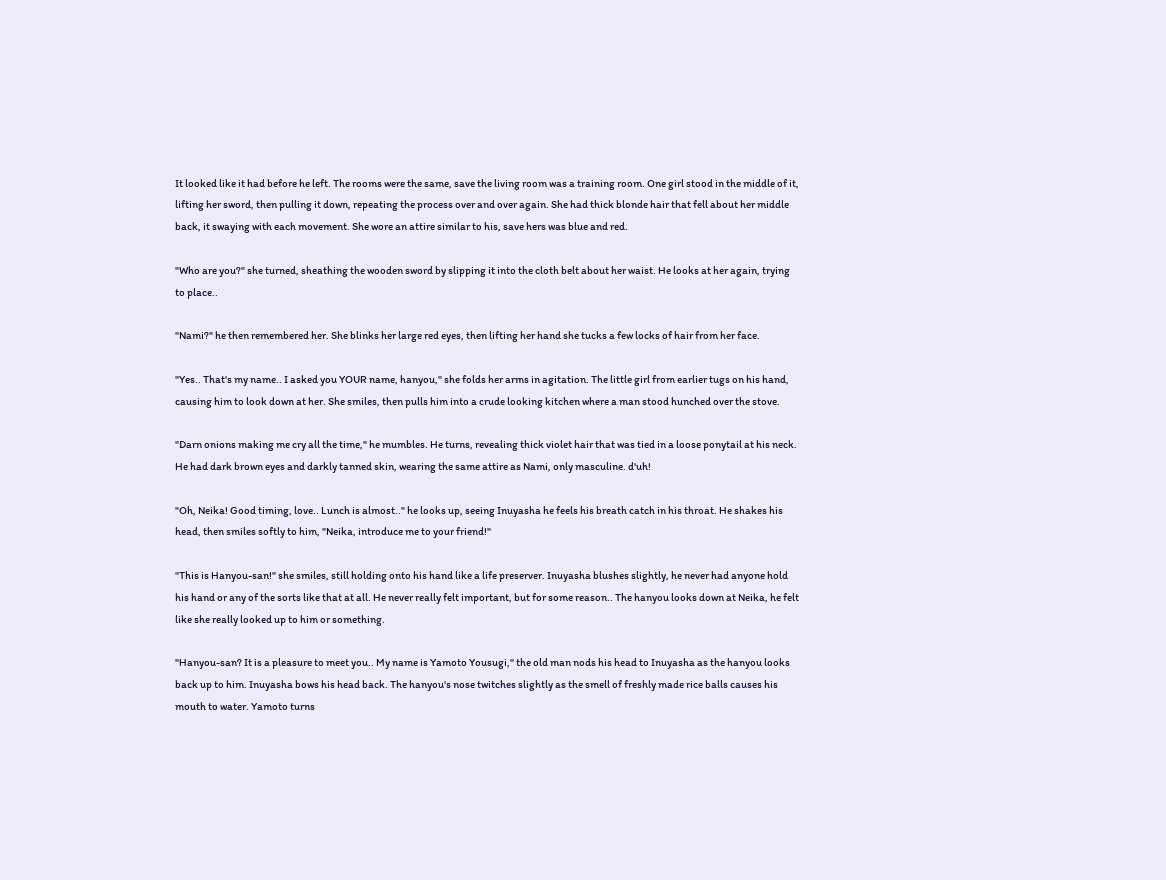It looked like it had before he left. The rooms were the same, save the living room was a training room. One girl stood in the middle of it, lifting her sword, then pulling it down, repeating the process over and over again. She had thick blonde hair that fell about her middle back, it swaying with each movement. She wore an attire similar to his, save hers was blue and red.

"Who are you?" she turned, sheathing the wooden sword by slipping it into the cloth belt about her waist. He looks at her again, trying to place..

"Nami?" he then remembered her. She blinks her large red eyes, then lifting her hand she tucks a few locks of hair from her face.

"Yes.. That's my name.. I asked you YOUR name, hanyou," she folds her arms in agitation. The little girl from earlier tugs on his hand, causing him to look down at her. She smiles, then pulls him into a crude looking kitchen where a man stood hunched over the stove.

"Darn onions making me cry all the time," he mumbles. He turns, revealing thick violet hair that was tied in a loose ponytail at his neck. He had dark brown eyes and darkly tanned skin, wearing the same attire as Nami, only masculine. d'uh!

"Oh, Neika! Good timing, love.. Lunch is almost.." he looks up, seeing Inuyasha he feels his breath catch in his throat. He shakes his head, then smiles softly to him, "Neika, introduce me to your friend!"

"This is Hanyou-san!" she smiles, still holding onto his hand like a life preserver. Inuyasha blushes slightly, he never had anyone hold his hand or any of the sorts like that at all. He never really felt important, but for some reason.. The hanyou looks down at Neika, he felt like she really looked up to him or something.

"Hanyou-san? It is a pleasure to meet you.. My name is Yamoto Yousugi," the old man nods his head to Inuyasha as the hanyou looks back up to him. Inuyasha bows his head back. The hanyou's nose twitches slightly as the smell of freshly made rice balls causes his mouth to water. Yamoto turns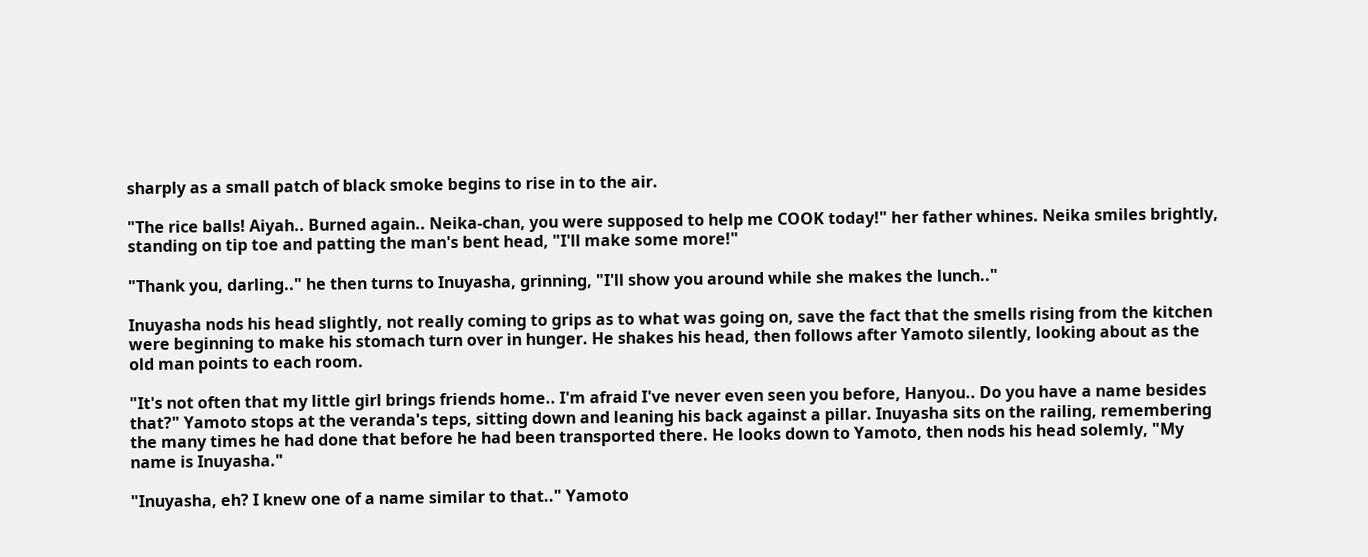sharply as a small patch of black smoke begins to rise in to the air.

"The rice balls! Aiyah.. Burned again.. Neika-chan, you were supposed to help me COOK today!" her father whines. Neika smiles brightly, standing on tip toe and patting the man's bent head, "I'll make some more!"

"Thank you, darling.." he then turns to Inuyasha, grinning, "I'll show you around while she makes the lunch.."

Inuyasha nods his head slightly, not really coming to grips as to what was going on, save the fact that the smells rising from the kitchen were beginning to make his stomach turn over in hunger. He shakes his head, then follows after Yamoto silently, looking about as the old man points to each room.

"It's not often that my little girl brings friends home.. I'm afraid I've never even seen you before, Hanyou.. Do you have a name besides that?" Yamoto stops at the veranda's teps, sitting down and leaning his back against a pillar. Inuyasha sits on the railing, remembering the many times he had done that before he had been transported there. He looks down to Yamoto, then nods his head solemly, "My name is Inuyasha."

"Inuyasha, eh? I knew one of a name similar to that.." Yamoto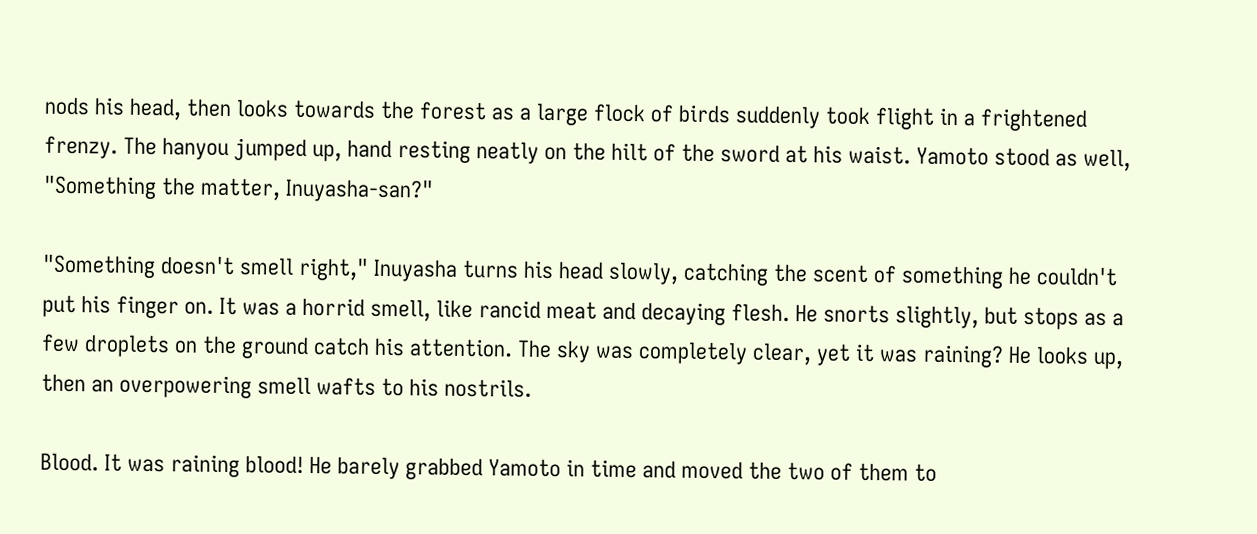nods his head, then looks towards the forest as a large flock of birds suddenly took flight in a frightened frenzy. The hanyou jumped up, hand resting neatly on the hilt of the sword at his waist. Yamoto stood as well, "Something the matter, Inuyasha-san?"

"Something doesn't smell right," Inuyasha turns his head slowly, catching the scent of something he couldn't put his finger on. It was a horrid smell, like rancid meat and decaying flesh. He snorts slightly, but stops as a few droplets on the ground catch his attention. The sky was completely clear, yet it was raining? He looks up, then an overpowering smell wafts to his nostrils.

Blood. It was raining blood! He barely grabbed Yamoto in time and moved the two of them to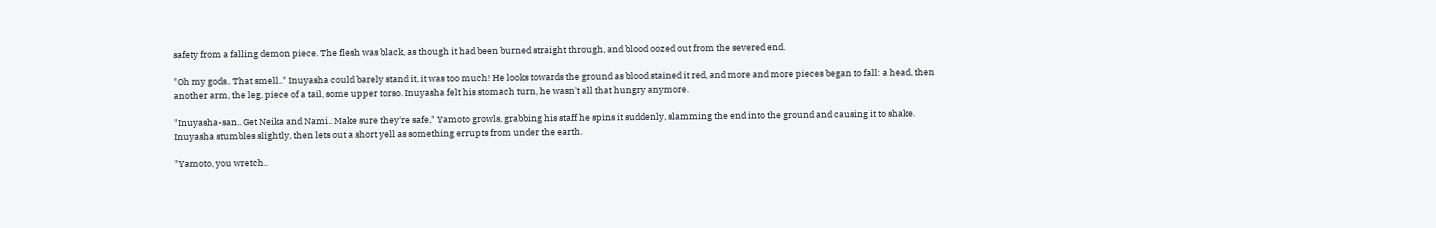safety from a falling demon piece. The flesh was black, as though it had been burned straight through, and blood oozed out from the severed end.

"Oh my gods.. That smell.." Inuyasha could barely stand it, it was too much! He looks towards the ground as blood stained it red, and more and more pieces began to fall: a head, then another arm, the leg, piece of a tail, some upper torso. Inuyasha felt his stomach turn, he wasn't all that hungry anymore.

"Inuyasha-san.. Get Neika and Nami.. Make sure they're safe," Yamoto growls, grabbing his staff he spins it suddenly, slamming the end into the ground and causing it to shake. Inuyasha stumbles slightly, then lets out a short yell as something errupts from under the earth.

"Yamoto, you wretch..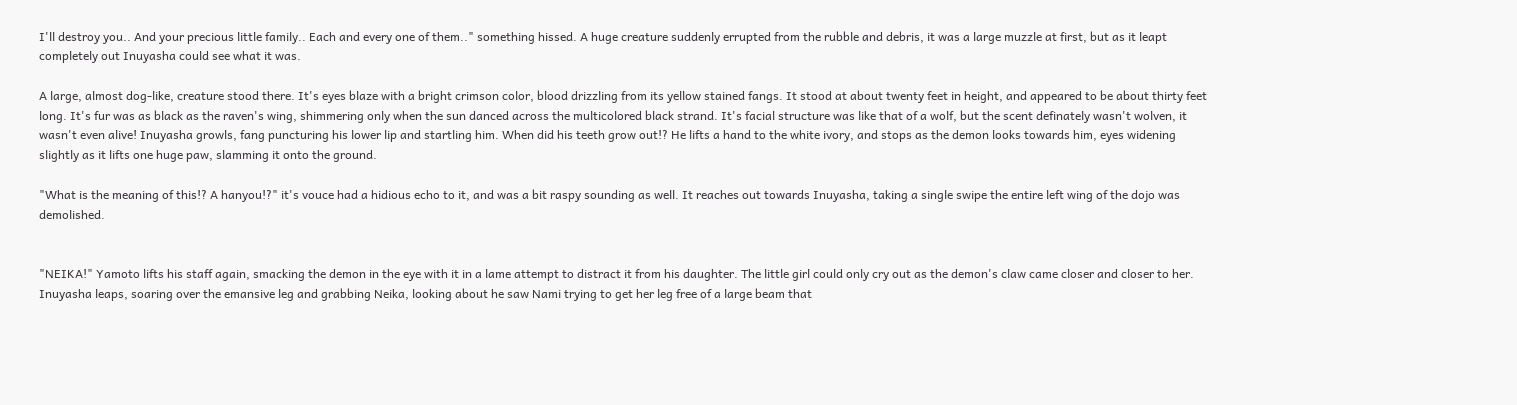I'll destroy you.. And your precious little family.. Each and every one of them.." something hissed. A huge creature suddenly errupted from the rubble and debris, it was a large muzzle at first, but as it leapt completely out Inuyasha could see what it was.

A large, almost dog-like, creature stood there. It's eyes blaze with a bright crimson color, blood drizzling from its yellow stained fangs. It stood at about twenty feet in height, and appeared to be about thirty feet long. It's fur was as black as the raven's wing, shimmering only when the sun danced across the multicolored black strand. It's facial structure was like that of a wolf, but the scent definately wasn't wolven, it wasn't even alive! Inuyasha growls, fang puncturing his lower lip and startling him. When did his teeth grow out!? He lifts a hand to the white ivory, and stops as the demon looks towards him, eyes widening slightly as it lifts one huge paw, slamming it onto the ground.

"What is the meaning of this!? A hanyou!?" it's vouce had a hidious echo to it, and was a bit raspy sounding as well. It reaches out towards Inuyasha, taking a single swipe the entire left wing of the dojo was demolished.


"NEIKA!" Yamoto lifts his staff again, smacking the demon in the eye with it in a lame attempt to distract it from his daughter. The little girl could only cry out as the demon's claw came closer and closer to her. Inuyasha leaps, soaring over the emansive leg and grabbing Neika, looking about he saw Nami trying to get her leg free of a large beam that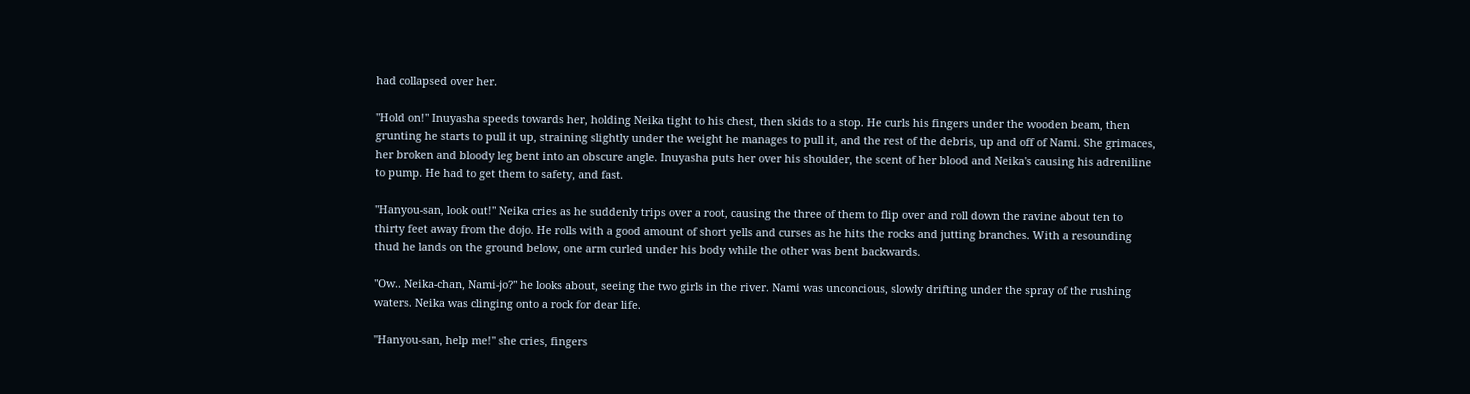had collapsed over her.

"Hold on!" Inuyasha speeds towards her, holding Neika tight to his chest, then skids to a stop. He curls his fingers under the wooden beam, then grunting he starts to pull it up, straining slightly under the weight he manages to pull it, and the rest of the debris, up and off of Nami. She grimaces, her broken and bloody leg bent into an obscure angle. Inuyasha puts her over his shoulder, the scent of her blood and Neika's causing his adreniline to pump. He had to get them to safety, and fast.

"Hanyou-san, look out!" Neika cries as he suddenly trips over a root, causing the three of them to flip over and roll down the ravine about ten to thirty feet away from the dojo. He rolls with a good amount of short yells and curses as he hits the rocks and jutting branches. With a resounding thud he lands on the ground below, one arm curled under his body while the other was bent backwards.

"Ow.. Neika-chan, Nami-jo?" he looks about, seeing the two girls in the river. Nami was unconcious, slowly drifting under the spray of the rushing waters. Neika was clinging onto a rock for dear life.

"Hanyou-san, help me!" she cries, fingers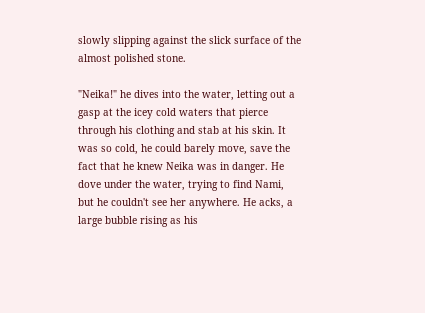slowly slipping against the slick surface of the almost polished stone.

"Neika!" he dives into the water, letting out a gasp at the icey cold waters that pierce through his clothing and stab at his skin. It was so cold, he could barely move, save the fact that he knew Neika was in danger. He dove under the water, trying to find Nami, but he couldn't see her anywhere. He acks, a large bubble rising as his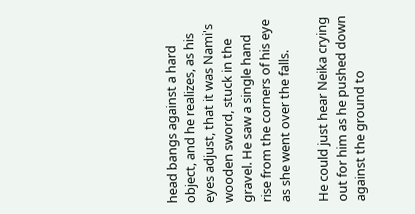head bangs against a hard object, and he realizes, as his eyes adjust, that it was Nami's wooden sword, stuck in the gravel. He saw a single hand rise from the corners of his eye as she went over the falls.

He could just hear Neika crying out for him as he pushed down against the ground to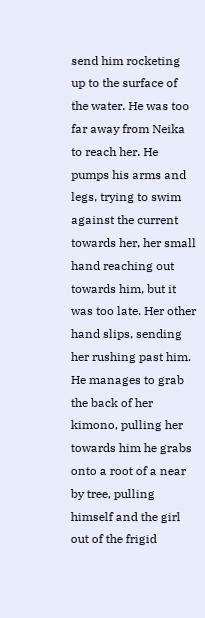send him rocketing up to the surface of the water. He was too far away from Neika to reach her. He pumps his arms and legs, trying to swim against the current towards her, her small hand reaching out towards him, but it was too late. Her other hand slips, sending her rushing past him. He manages to grab the back of her kimono, pulling her towards him he grabs onto a root of a near by tree, pulling himself and the girl out of the frigid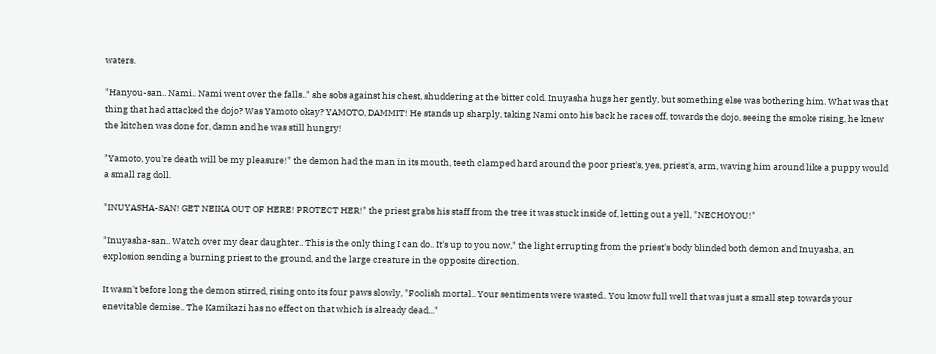waters.

"Hanyou-san.. Nami.. Nami went over the falls.." she sobs against his chest, shuddering at the bitter cold. Inuyasha hugs her gently, but something else was bothering him. What was that thing that had attacked the dojo? Was Yamoto okay? YAMOTO, DAMMIT! He stands up sharply, taking Nami onto his back he races off, towards the dojo, seeing the smoke rising, he knew the kitchen was done for, damn and he was still hungry!

"Yamoto, you're death will be my pleasure!" the demon had the man in its mouth, teeth clamped hard around the poor priest's, yes, priest's, arm, waving him around like a puppy would a small rag doll.

"INUYASHA-SAN! GET NEIKA OUT OF HERE! PROTECT HER!" the priest grabs his staff from the tree it was stuck inside of, letting out a yell, "NECHOYOU!"

"Inuyasha-san.. Watch over my dear daughter.. This is the only thing I can do.. It's up to you now," the light errupting from the priest's body blinded both demon and Inuyasha, an explosion sending a burning priest to the ground, and the large creature in the opposite direction.

It wasn't before long the demon stirred, rising onto its four paws slowly, "Foolish mortal.. Your sentiments were wasted.. You know full well that was just a small step towards your enevitable demise.. The Kamikazi has no effect on that which is already dead..."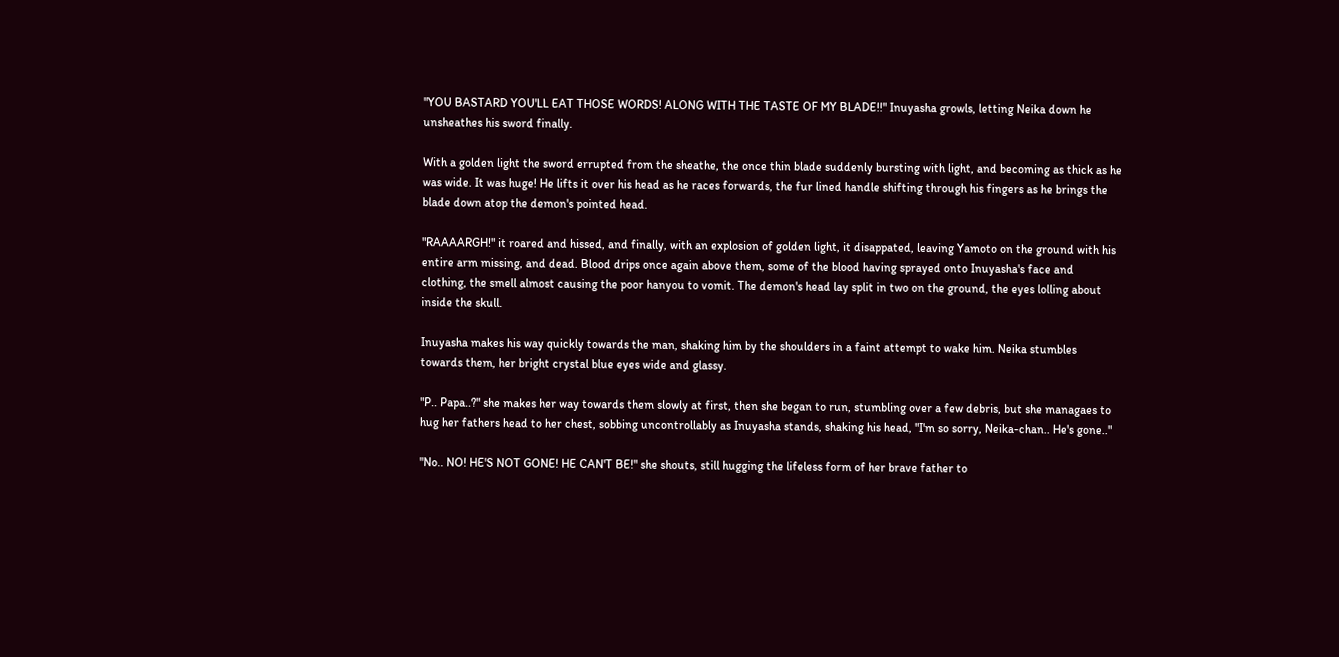"YOU BASTARD YOU'LL EAT THOSE WORDS! ALONG WITH THE TASTE OF MY BLADE!!" Inuyasha growls, letting Neika down he unsheathes his sword finally.

With a golden light the sword errupted from the sheathe, the once thin blade suddenly bursting with light, and becoming as thick as he was wide. It was huge! He lifts it over his head as he races forwards, the fur lined handle shifting through his fingers as he brings the blade down atop the demon's pointed head.

"RAAAARGH!" it roared and hissed, and finally, with an explosion of golden light, it disappated, leaving Yamoto on the ground with his entire arm missing, and dead. Blood drips once again above them, some of the blood having sprayed onto Inuyasha's face and clothing, the smell almost causing the poor hanyou to vomit. The demon's head lay split in two on the ground, the eyes lolling about inside the skull.

Inuyasha makes his way quickly towards the man, shaking him by the shoulders in a faint attempt to wake him. Neika stumbles towards them, her bright crystal blue eyes wide and glassy.

"P.. Papa..?" she makes her way towards them slowly at first, then she began to run, stumbling over a few debris, but she managaes to hug her fathers head to her chest, sobbing uncontrollably as Inuyasha stands, shaking his head, "I'm so sorry, Neika-chan.. He's gone.."

"No.. NO! HE'S NOT GONE! HE CAN'T BE!" she shouts, still hugging the lifeless form of her brave father to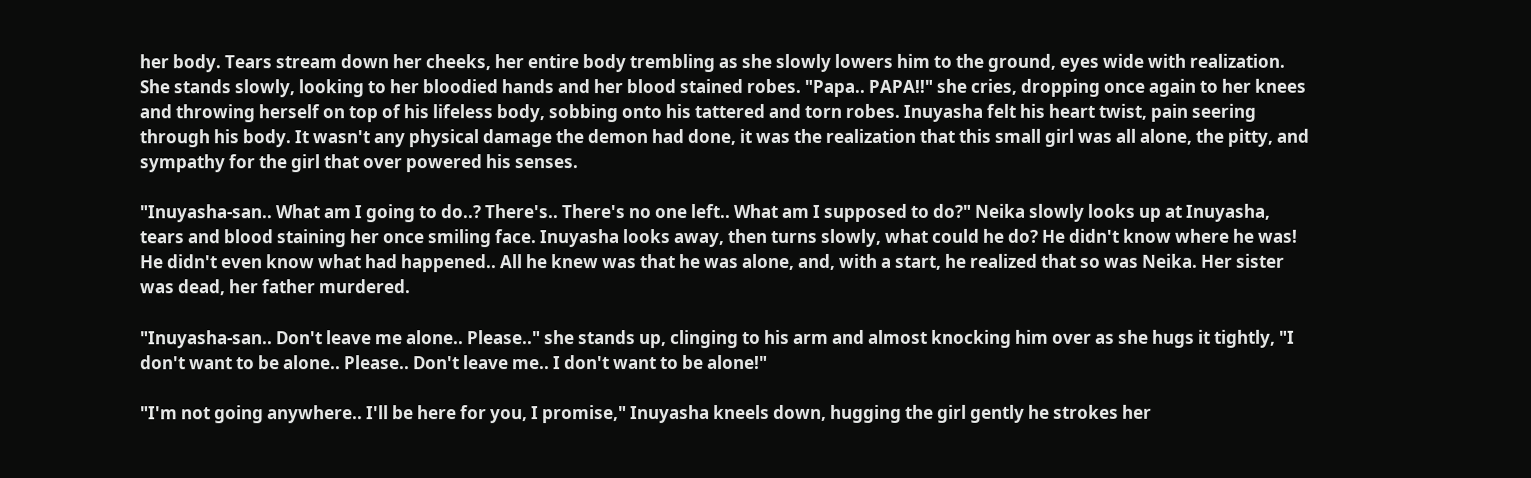her body. Tears stream down her cheeks, her entire body trembling as she slowly lowers him to the ground, eyes wide with realization. She stands slowly, looking to her bloodied hands and her blood stained robes. "Papa.. PAPA!!" she cries, dropping once again to her knees and throwing herself on top of his lifeless body, sobbing onto his tattered and torn robes. Inuyasha felt his heart twist, pain seering through his body. It wasn't any physical damage the demon had done, it was the realization that this small girl was all alone, the pitty, and sympathy for the girl that over powered his senses.

"Inuyasha-san.. What am I going to do..? There's.. There's no one left.. What am I supposed to do?" Neika slowly looks up at Inuyasha, tears and blood staining her once smiling face. Inuyasha looks away, then turns slowly, what could he do? He didn't know where he was! He didn't even know what had happened.. All he knew was that he was alone, and, with a start, he realized that so was Neika. Her sister was dead, her father murdered.

"Inuyasha-san.. Don't leave me alone.. Please.." she stands up, clinging to his arm and almost knocking him over as she hugs it tightly, "I don't want to be alone.. Please.. Don't leave me.. I don't want to be alone!"

"I'm not going anywhere.. I'll be here for you, I promise," Inuyasha kneels down, hugging the girl gently he strokes her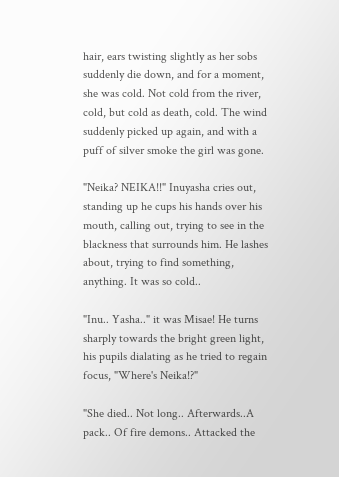hair, ears twisting slightly as her sobs suddenly die down, and for a moment, she was cold. Not cold from the river, cold, but cold as death, cold. The wind suddenly picked up again, and with a puff of silver smoke the girl was gone.

"Neika? NEIKA!!" Inuyasha cries out, standing up he cups his hands over his mouth, calling out, trying to see in the blackness that surrounds him. He lashes about, trying to find something, anything. It was so cold..

"Inu.. Yasha.." it was Misae! He turns sharply towards the bright green light, his pupils dialating as he tried to regain focus, "Where's Neika!?"

"She died.. Not long.. Afterwards..A pack.. Of fire demons.. Attacked the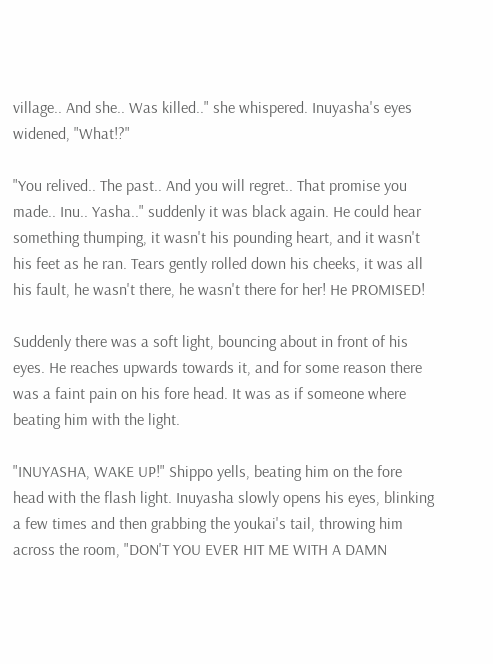village.. And she.. Was killed.." she whispered. Inuyasha's eyes widened, "What!?"

"You relived.. The past.. And you will regret.. That promise you made.. Inu.. Yasha.." suddenly it was black again. He could hear something thumping, it wasn't his pounding heart, and it wasn't his feet as he ran. Tears gently rolled down his cheeks, it was all his fault, he wasn't there, he wasn't there for her! He PROMISED!

Suddenly there was a soft light, bouncing about in front of his eyes. He reaches upwards towards it, and for some reason there was a faint pain on his fore head. It was as if someone where beating him with the light.

"INUYASHA, WAKE UP!" Shippo yells, beating him on the fore head with the flash light. Inuyasha slowly opens his eyes, blinking a few times and then grabbing the youkai's tail, throwing him across the room, "DON'T YOU EVER HIT ME WITH A DAMN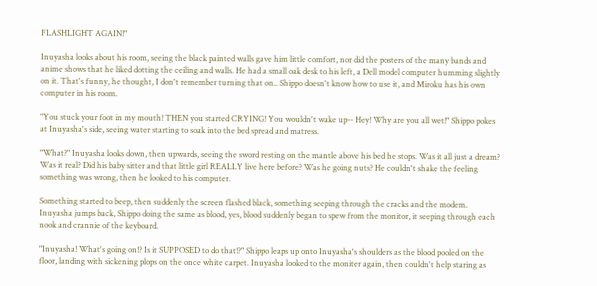FLASHLIGHT AGAIN!"

Inuyasha looks about his room, seeing the black painted walls gave him little comfort, nor did the posters of the many bands and anime shows that he liked dotting the ceiling and walls. He had a small oak desk to his left, a Dell model computer humming slightly on it. That's funny, he thought, I don't remember turning that on.. Shippo doesn't know how to use it, and Miroku has his own computer in his room.

"You stuck your foot in my mouth! THEN you started CRYING! You wouldn't wake up-- Hey! Why are you all wet!" Shippo pokes at Inuyasha's side, seeing water starting to soak into the bed spread and matress.

"What?" Inuyasha looks down, then upwards, seeing the sword resting on the mantle above his bed he stops. Was it all just a dream? Was it real? Did his baby sitter and that little girl REALLY live here before? Was he going nuts? He couldn't shake the feeling something was wrong, then he looked to his computer.

Something started to beep, then suddenly the screen flashed black, something seeping through the cracks and the modem. Inuyasha jumps back, Shippo doing the same as blood, yes, blood suddenly began to spew from the monitor, it seeping through each nook and crannie of the keyboard.

"Inuyasha! What's going on!? Is it SUPPOSED to do that!?" Shippo leaps up onto Inuyasha's shoulders as the blood pooled on the floor, landing with sickening plops on the once white carpet. Inuyasha looked to the moniter again, then couldn't help staring as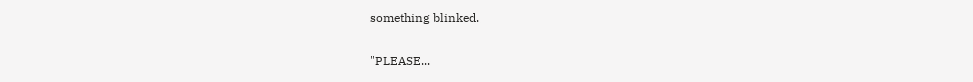something blinked.

"PLEASE...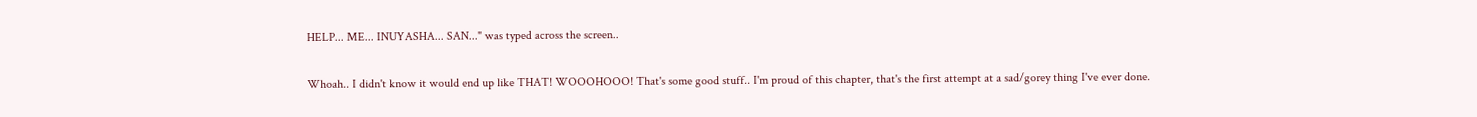HELP... ME... INUYASHA... SAN..." was typed across the screen..

Whoah.. I didn't know it would end up like THAT! WOOOHOOO! That's some good stuff.. I'm proud of this chapter, that's the first attempt at a sad/gorey thing I've ever done.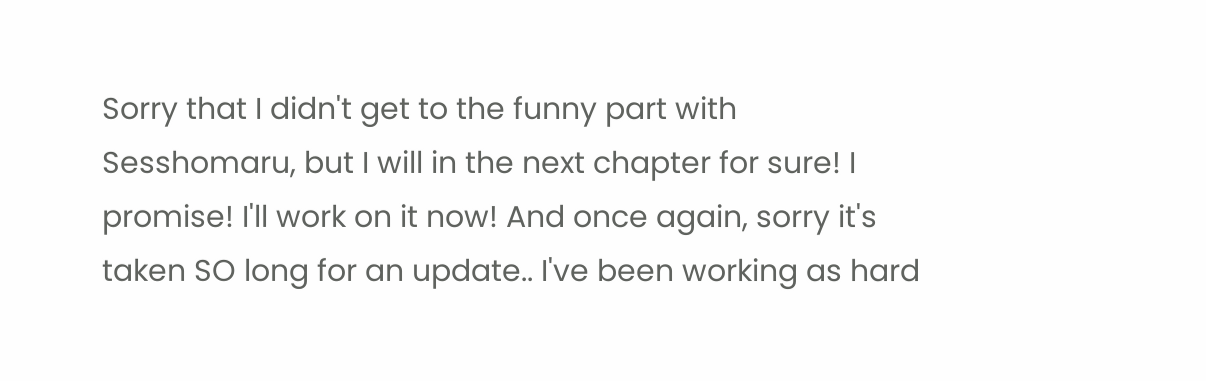Sorry that I didn't get to the funny part with Sesshomaru, but I will in the next chapter for sure! I promise! I'll work on it now! And once again, sorry it's taken SO long for an update.. I've been working as hard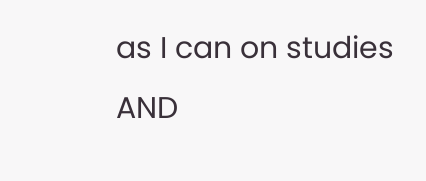as I can on studies AND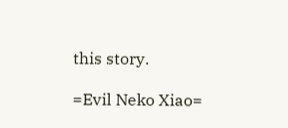this story.

=Evil Neko Xiao=